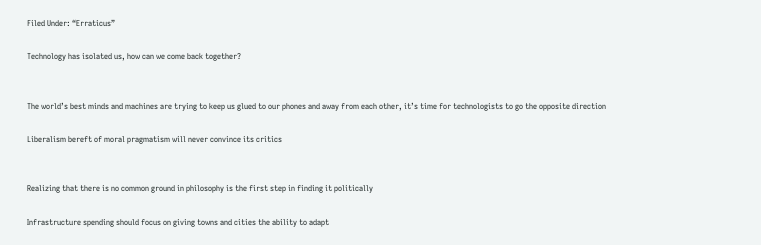Filed Under: “Erraticus”

Technology has isolated us, how can we come back together?


The world’s best minds and machines are trying to keep us glued to our phones and away from each other, it’s time for technologists to go the opposite direction

Liberalism bereft of moral pragmatism will never convince its critics


Realizing that there is no common ground in philosophy is the first step in finding it politically

Infrastructure spending should focus on giving towns and cities the ability to adapt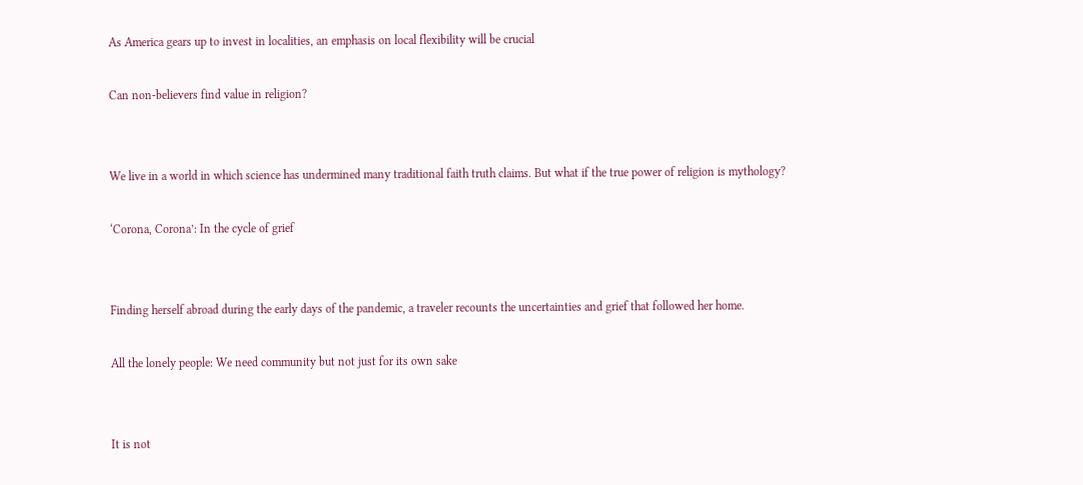As America gears up to invest in localities, an emphasis on local flexibility will be crucial

Can non-believers find value in religion?


We live in a world in which science has undermined many traditional faith truth claims. But what if the true power of religion is mythology?

‘Corona, Corona’: In the cycle of grief


Finding herself abroad during the early days of the pandemic, a traveler recounts the uncertainties and grief that followed her home.

All the lonely people: We need community but not just for its own sake


It is not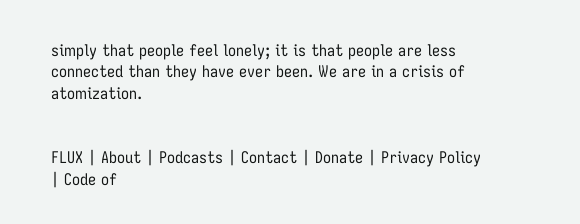simply that people feel lonely; it is that people are less connected than they have ever been. We are in a crisis of atomization.


FLUX | About | Podcasts | Contact | Donate | Privacy Policy | Code of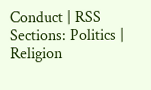Conduct | RSS
Sections: Politics | Religion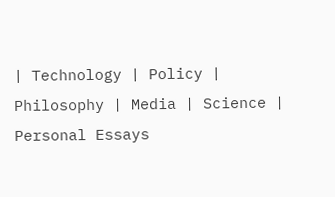| Technology | Policy | Philosophy | Media | Science | Personal Essays